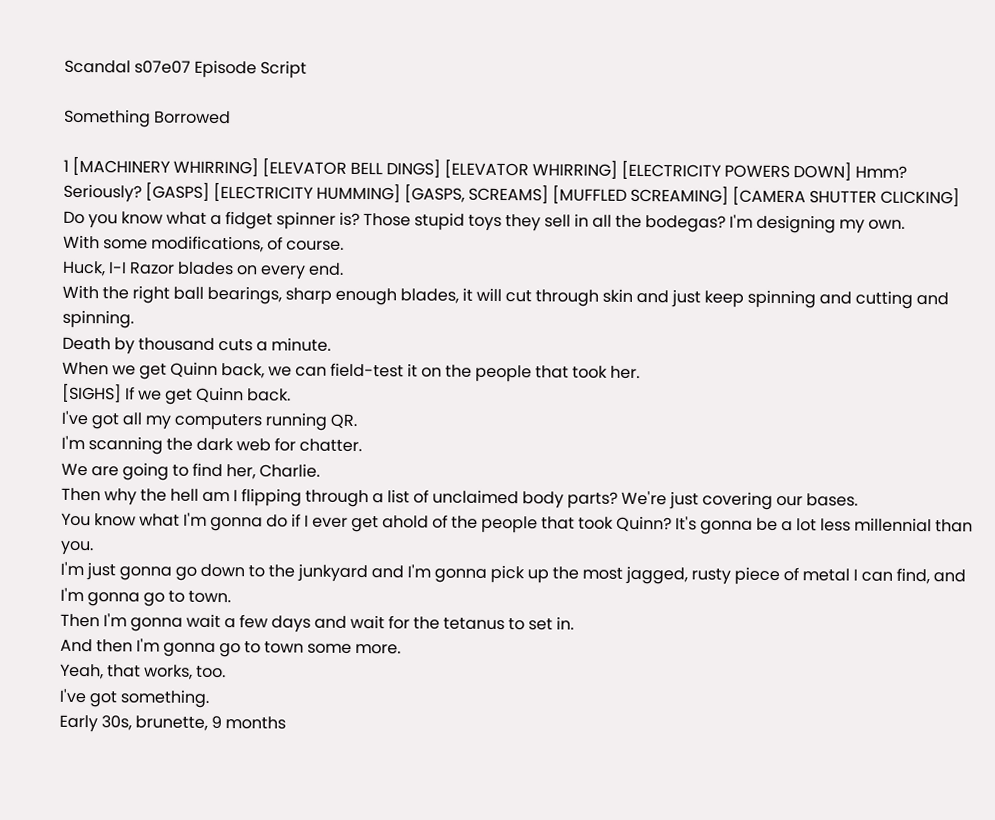Scandal s07e07 Episode Script

Something Borrowed

1 [MACHINERY WHIRRING] [ELEVATOR BELL DINGS] [ELEVATOR WHIRRING] [ELECTRICITY POWERS DOWN] Hmm? Seriously? [GASPS] [ELECTRICITY HUMMING] [GASPS, SCREAMS] [MUFFLED SCREAMING] [CAMERA SHUTTER CLICKING] Do you know what a fidget spinner is? Those stupid toys they sell in all the bodegas? I'm designing my own.
With some modifications, of course.
Huck, I-I Razor blades on every end.
With the right ball bearings, sharp enough blades, it will cut through skin and just keep spinning and cutting and spinning.
Death by thousand cuts a minute.
When we get Quinn back, we can field-test it on the people that took her.
[SIGHS] If we get Quinn back.
I've got all my computers running QR.
I'm scanning the dark web for chatter.
We are going to find her, Charlie.
Then why the hell am I flipping through a list of unclaimed body parts? We're just covering our bases.
You know what I'm gonna do if I ever get ahold of the people that took Quinn? It's gonna be a lot less millennial than you.
I'm just gonna go down to the junkyard and I'm gonna pick up the most jagged, rusty piece of metal I can find, and I'm gonna go to town.
Then I'm gonna wait a few days and wait for the tetanus to set in.
And then I'm gonna go to town some more.
Yeah, that works, too.
I've got something.
Early 30s, brunette, 9 months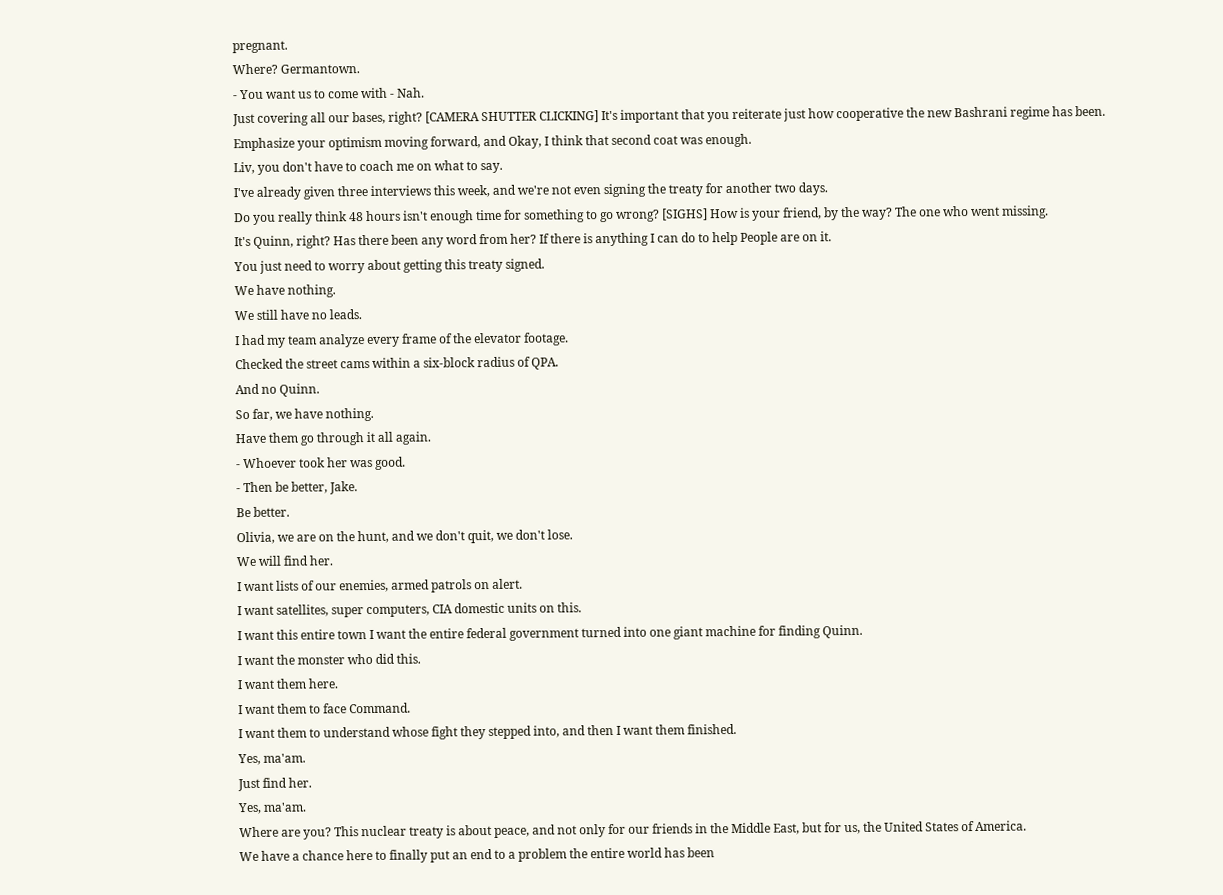pregnant.
Where? Germantown.
- You want us to come with - Nah.
Just covering all our bases, right? [CAMERA SHUTTER CLICKING] It's important that you reiterate just how cooperative the new Bashrani regime has been.
Emphasize your optimism moving forward, and Okay, I think that second coat was enough.
Liv, you don't have to coach me on what to say.
I've already given three interviews this week, and we're not even signing the treaty for another two days.
Do you really think 48 hours isn't enough time for something to go wrong? [SIGHS] How is your friend, by the way? The one who went missing.
It's Quinn, right? Has there been any word from her? If there is anything I can do to help People are on it.
You just need to worry about getting this treaty signed.
We have nothing.
We still have no leads.
I had my team analyze every frame of the elevator footage.
Checked the street cams within a six-block radius of QPA.
And no Quinn.
So far, we have nothing.
Have them go through it all again.
- Whoever took her was good.
- Then be better, Jake.
Be better.
Olivia, we are on the hunt, and we don't quit, we don't lose.
We will find her.
I want lists of our enemies, armed patrols on alert.
I want satellites, super computers, CIA domestic units on this.
I want this entire town I want the entire federal government turned into one giant machine for finding Quinn.
I want the monster who did this.
I want them here.
I want them to face Command.
I want them to understand whose fight they stepped into, and then I want them finished.
Yes, ma'am.
Just find her.
Yes, ma'am.
Where are you? This nuclear treaty is about peace, and not only for our friends in the Middle East, but for us, the United States of America.
We have a chance here to finally put an end to a problem the entire world has been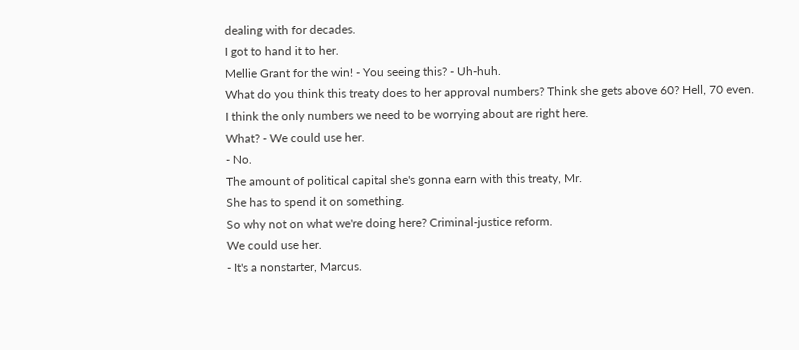dealing with for decades.
I got to hand it to her.
Mellie Grant for the win! - You seeing this? - Uh-huh.
What do you think this treaty does to her approval numbers? Think she gets above 60? Hell, 70 even.
I think the only numbers we need to be worrying about are right here.
What? - We could use her.
- No.
The amount of political capital she's gonna earn with this treaty, Mr.
She has to spend it on something.
So why not on what we're doing here? Criminal-justice reform.
We could use her.
- It's a nonstarter, Marcus.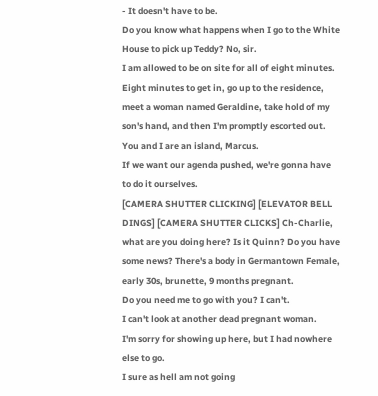- It doesn't have to be.
Do you know what happens when I go to the White House to pick up Teddy? No, sir.
I am allowed to be on site for all of eight minutes.
Eight minutes to get in, go up to the residence, meet a woman named Geraldine, take hold of my son's hand, and then I'm promptly escorted out.
You and I are an island, Marcus.
If we want our agenda pushed, we're gonna have to do it ourselves.
[CAMERA SHUTTER CLICKING] [ELEVATOR BELL DINGS] [CAMERA SHUTTER CLICKS] Ch-Charlie, what are you doing here? Is it Quinn? Do you have some news? There's a body in Germantown Female, early 30s, brunette, 9 months pregnant.
Do you need me to go with you? I can't.
I can't look at another dead pregnant woman.
I'm sorry for showing up here, but I had nowhere else to go.
I sure as hell am not going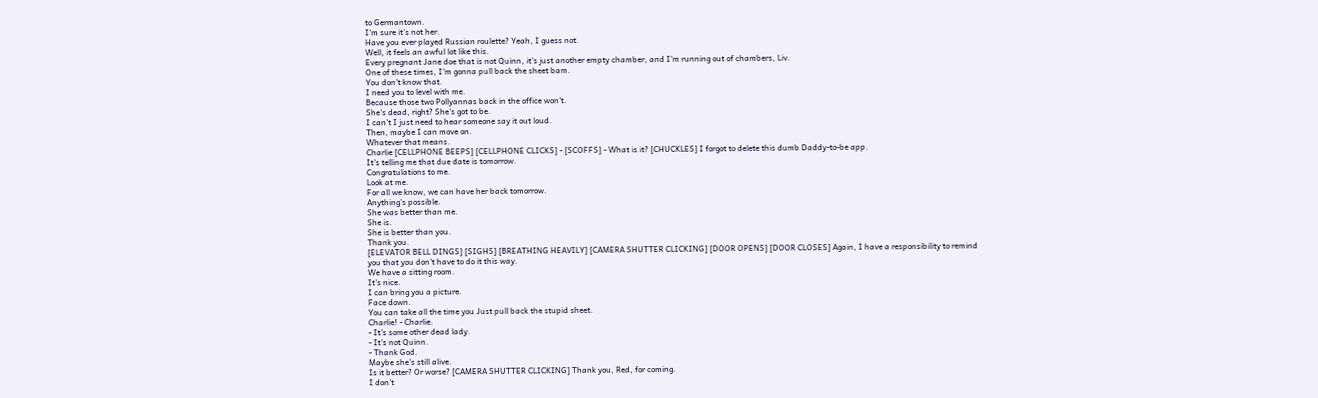to Germantown.
I'm sure it's not her.
Have you ever played Russian roulette? Yeah, I guess not.
Well, it feels an awful lot like this.
Every pregnant Jane doe that is not Quinn, it's just another empty chamber, and I'm running out of chambers, Liv.
One of these times, I'm gonna pull back the sheet bam.
You don't know that.
I need you to level with me.
Because those two Pollyannas back in the office won't.
She's dead, right? She's got to be.
I can't I just need to hear someone say it out loud.
Then, maybe I can move on.
Whatever that means.
Charlie [CELLPHONE BEEPS] [CELLPHONE CLICKS] - [SCOFFS] - What is it? [CHUCKLES] I forgot to delete this dumb Daddy-to-be app.
It's telling me that due date is tomorrow.
Congratulations to me.
Look at me.
For all we know, we can have her back tomorrow.
Anything's possible.
She was better than me.
She is.
She is better than you.
Thank you.
[ELEVATOR BELL DINGS] [SIGHS] [BREATHING HEAVILY] [CAMERA SHUTTER CLICKING] [DOOR OPENS] [DOOR CLOSES] Again, I have a responsibility to remind you that you don't have to do it this way.
We have a sitting room.
It's nice.
I can bring you a picture.
Face down.
You can take all the time you Just pull back the stupid sheet.
Charlie! - Charlie.
- It's some other dead lady.
- It's not Quinn.
- Thank God.
Maybe she's still alive.
Is it better? Or worse? [CAMERA SHUTTER CLICKING] Thank you, Red, for coming.
I don't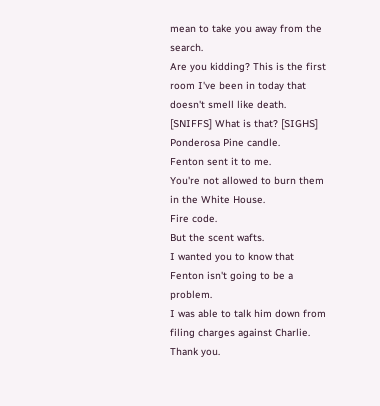mean to take you away from the search.
Are you kidding? This is the first room I've been in today that doesn't smell like death.
[SNIFFS] What is that? [SIGHS] Ponderosa Pine candle.
Fenton sent it to me.
You're not allowed to burn them in the White House.
Fire code.
But the scent wafts.
I wanted you to know that Fenton isn't going to be a problem.
I was able to talk him down from filing charges against Charlie.
Thank you.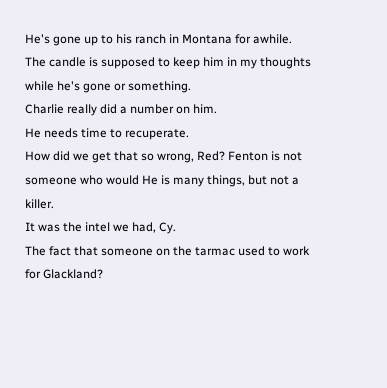He's gone up to his ranch in Montana for awhile.
The candle is supposed to keep him in my thoughts while he's gone or something.
Charlie really did a number on him.
He needs time to recuperate.
How did we get that so wrong, Red? Fenton is not someone who would He is many things, but not a killer.
It was the intel we had, Cy.
The fact that someone on the tarmac used to work for Glackland?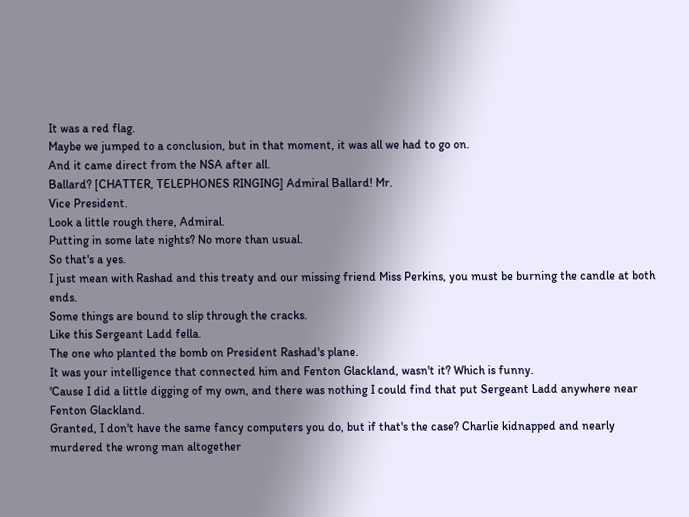It was a red flag.
Maybe we jumped to a conclusion, but in that moment, it was all we had to go on.
And it came direct from the NSA after all.
Ballard? [CHATTER, TELEPHONES RINGING] Admiral Ballard! Mr.
Vice President.
Look a little rough there, Admiral.
Putting in some late nights? No more than usual.
So that's a yes.
I just mean with Rashad and this treaty and our missing friend Miss Perkins, you must be burning the candle at both ends.
Some things are bound to slip through the cracks.
Like this Sergeant Ladd fella.
The one who planted the bomb on President Rashad's plane.
It was your intelligence that connected him and Fenton Glackland, wasn't it? Which is funny.
'Cause I did a little digging of my own, and there was nothing I could find that put Sergeant Ladd anywhere near Fenton Glackland.
Granted, I don't have the same fancy computers you do, but if that's the case? Charlie kidnapped and nearly murdered the wrong man altogether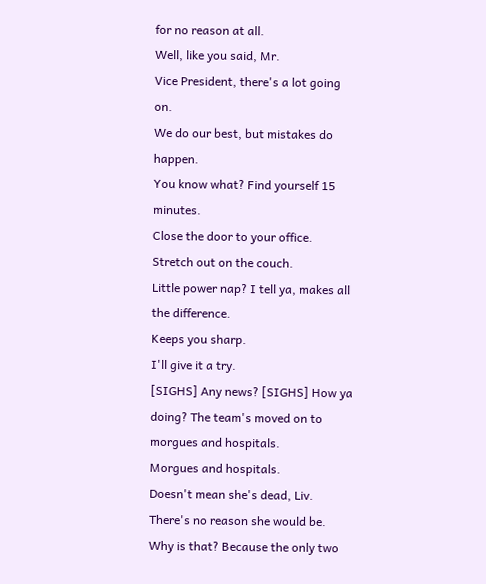for no reason at all.
Well, like you said, Mr.
Vice President, there's a lot going on.
We do our best, but mistakes do happen.
You know what? Find yourself 15 minutes.
Close the door to your office.
Stretch out on the couch.
Little power nap? I tell ya, makes all the difference.
Keeps you sharp.
I'll give it a try.
[SIGHS] Any news? [SIGHS] How ya doing? The team's moved on to morgues and hospitals.
Morgues and hospitals.
Doesn't mean she's dead, Liv.
There's no reason she would be.
Why is that? Because the only two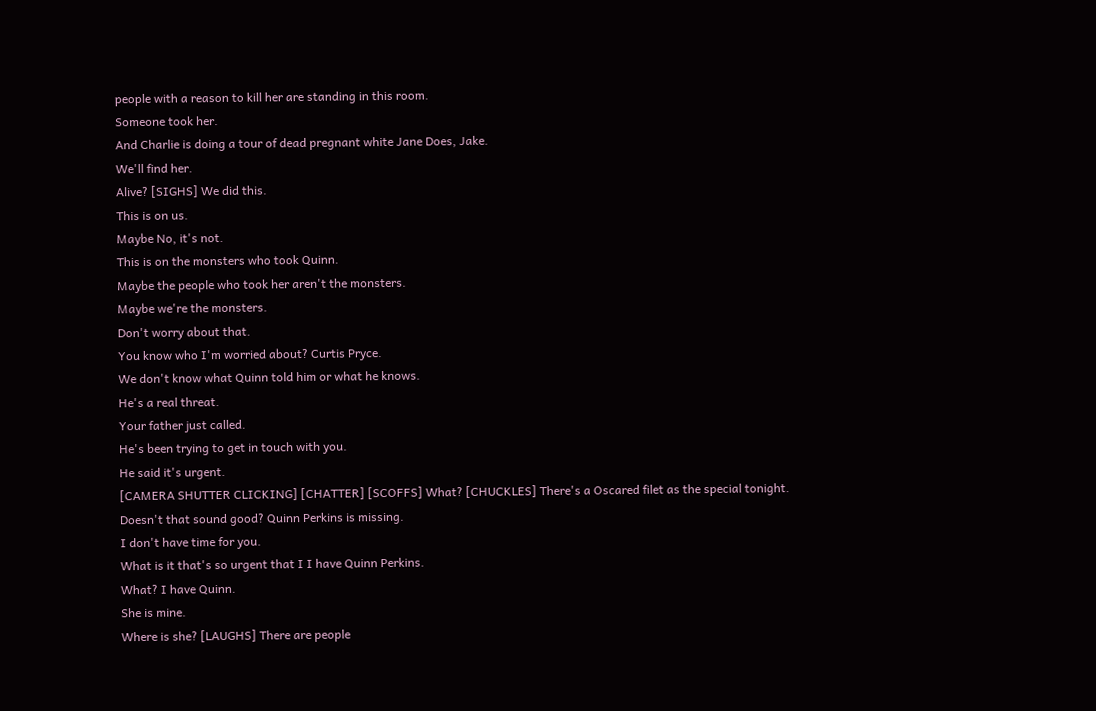people with a reason to kill her are standing in this room.
Someone took her.
And Charlie is doing a tour of dead pregnant white Jane Does, Jake.
We'll find her.
Alive? [SIGHS] We did this.
This is on us.
Maybe No, it's not.
This is on the monsters who took Quinn.
Maybe the people who took her aren't the monsters.
Maybe we're the monsters.
Don't worry about that.
You know who I'm worried about? Curtis Pryce.
We don't know what Quinn told him or what he knows.
He's a real threat.
Your father just called.
He's been trying to get in touch with you.
He said it's urgent.
[CAMERA SHUTTER CLICKING] [CHATTER] [SCOFFS] What? [CHUCKLES] There's a Oscared filet as the special tonight.
Doesn't that sound good? Quinn Perkins is missing.
I don't have time for you.
What is it that's so urgent that I I have Quinn Perkins.
What? I have Quinn.
She is mine.
Where is she? [LAUGHS] There are people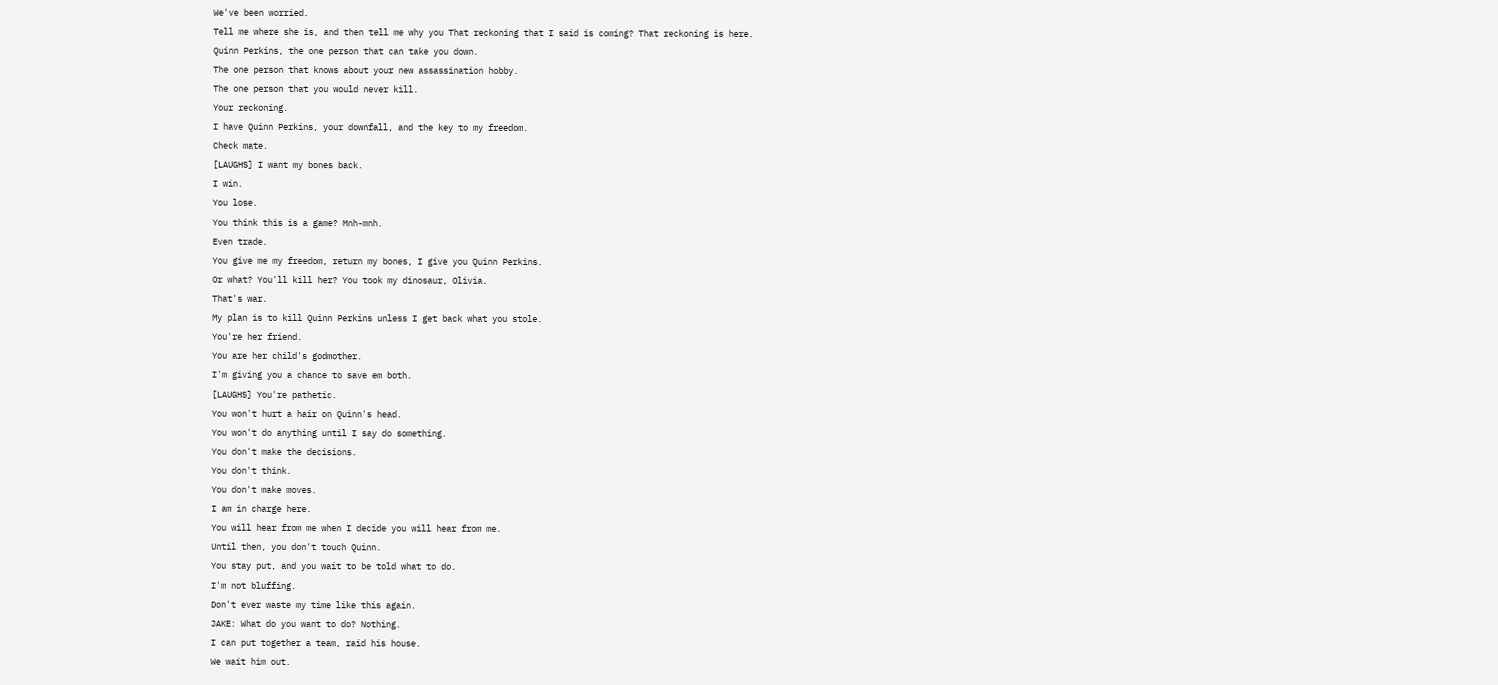We've been worried.
Tell me where she is, and then tell me why you That reckoning that I said is coming? That reckoning is here.
Quinn Perkins, the one person that can take you down.
The one person that knows about your new assassination hobby.
The one person that you would never kill.
Your reckoning.
I have Quinn Perkins, your downfall, and the key to my freedom.
Check mate.
[LAUGHS] I want my bones back.
I win.
You lose.
You think this is a game? Mnh-mnh.
Even trade.
You give me my freedom, return my bones, I give you Quinn Perkins.
Or what? You'll kill her? You took my dinosaur, Olivia.
That's war.
My plan is to kill Quinn Perkins unless I get back what you stole.
You're her friend.
You are her child's godmother.
I'm giving you a chance to save em both.
[LAUGHS] You're pathetic.
You won't hurt a hair on Quinn's head.
You won't do anything until I say do something.
You don't make the decisions.
You don't think.
You don't make moves.
I am in charge here.
You will hear from me when I decide you will hear from me.
Until then, you don't touch Quinn.
You stay put, and you wait to be told what to do.
I'm not bluffing.
Don't ever waste my time like this again.
JAKE: What do you want to do? Nothing.
I can put together a team, raid his house.
We wait him out.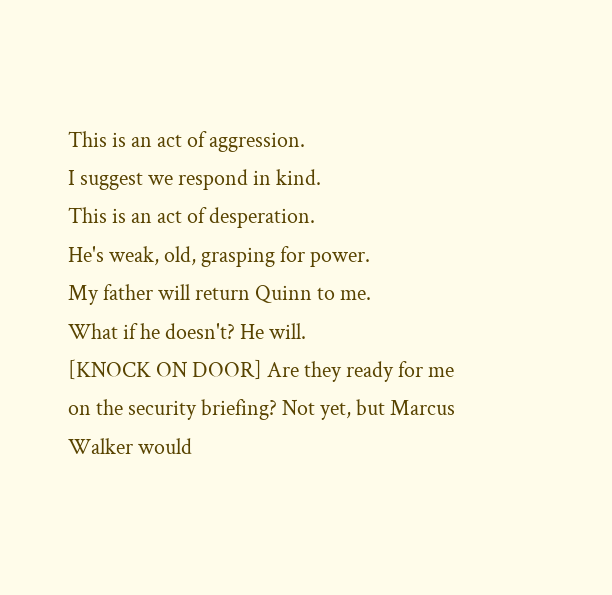This is an act of aggression.
I suggest we respond in kind.
This is an act of desperation.
He's weak, old, grasping for power.
My father will return Quinn to me.
What if he doesn't? He will.
[KNOCK ON DOOR] Are they ready for me on the security briefing? Not yet, but Marcus Walker would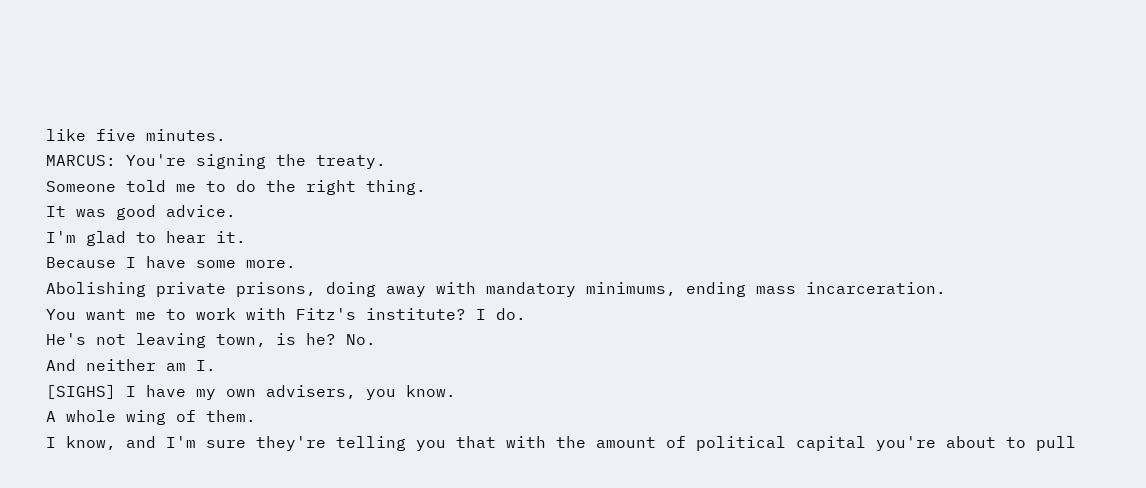like five minutes.
MARCUS: You're signing the treaty.
Someone told me to do the right thing.
It was good advice.
I'm glad to hear it.
Because I have some more.
Abolishing private prisons, doing away with mandatory minimums, ending mass incarceration.
You want me to work with Fitz's institute? I do.
He's not leaving town, is he? No.
And neither am I.
[SIGHS] I have my own advisers, you know.
A whole wing of them.
I know, and I'm sure they're telling you that with the amount of political capital you're about to pull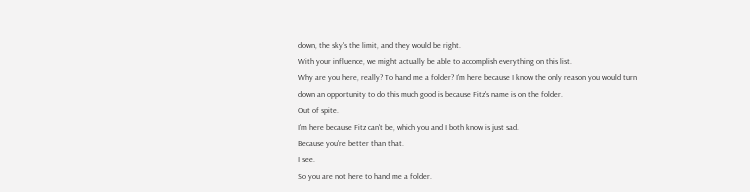down, the sky's the limit, and they would be right.
With your influence, we might actually be able to accomplish everything on this list.
Why are you here, really? To hand me a folder? I'm here because I know the only reason you would turn down an opportunity to do this much good is because Fitz's name is on the folder.
Out of spite.
I'm here because Fitz can't be, which you and I both know is just sad.
Because you're better than that.
I see.
So you are not here to hand me a folder.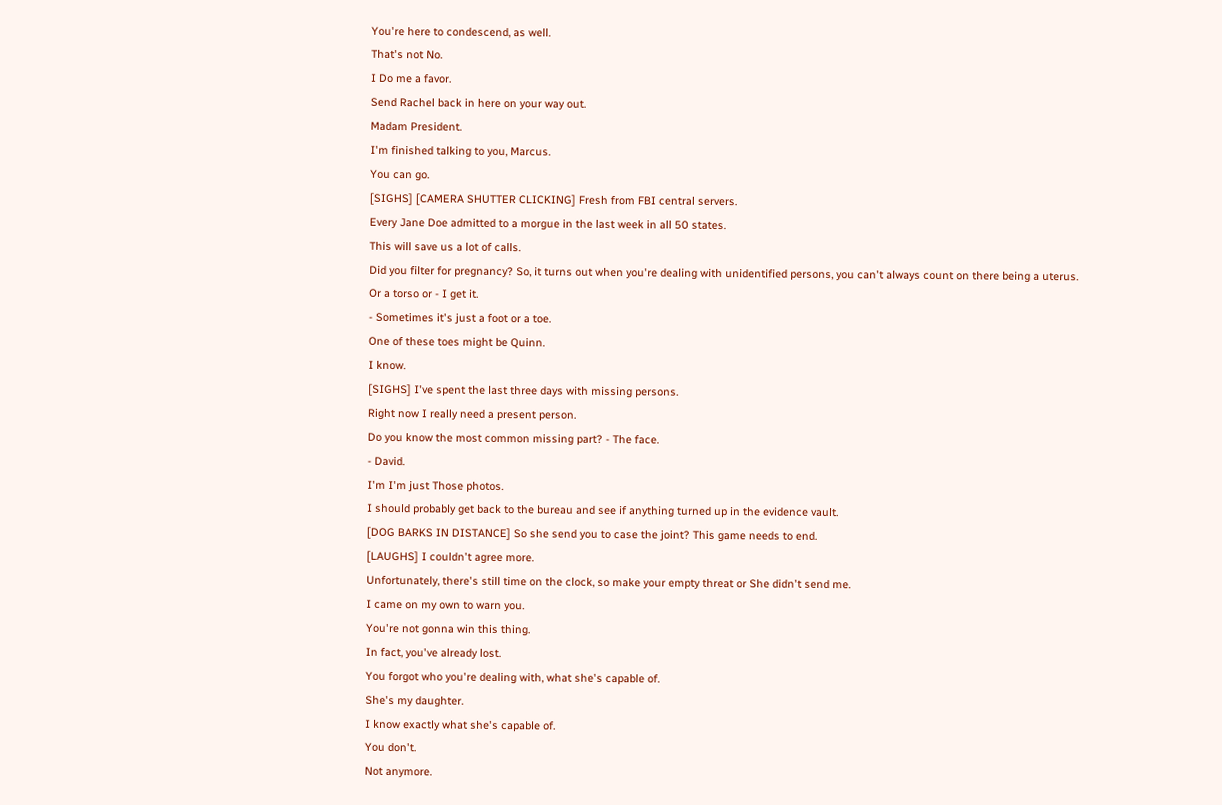You're here to condescend, as well.
That's not No.
I Do me a favor.
Send Rachel back in here on your way out.
Madam President.
I'm finished talking to you, Marcus.
You can go.
[SIGHS] [CAMERA SHUTTER CLICKING] Fresh from FBI central servers.
Every Jane Doe admitted to a morgue in the last week in all 50 states.
This will save us a lot of calls.
Did you filter for pregnancy? So, it turns out when you're dealing with unidentified persons, you can't always count on there being a uterus.
Or a torso or - I get it.
- Sometimes it's just a foot or a toe.
One of these toes might be Quinn.
I know.
[SIGHS] I've spent the last three days with missing persons.
Right now I really need a present person.
Do you know the most common missing part? - The face.
- David.
I'm I'm just Those photos.
I should probably get back to the bureau and see if anything turned up in the evidence vault.
[DOG BARKS IN DISTANCE] So she send you to case the joint? This game needs to end.
[LAUGHS] I couldn't agree more.
Unfortunately, there's still time on the clock, so make your empty threat or She didn't send me.
I came on my own to warn you.
You're not gonna win this thing.
In fact, you've already lost.
You forgot who you're dealing with, what she's capable of.
She's my daughter.
I know exactly what she's capable of.
You don't.
Not anymore.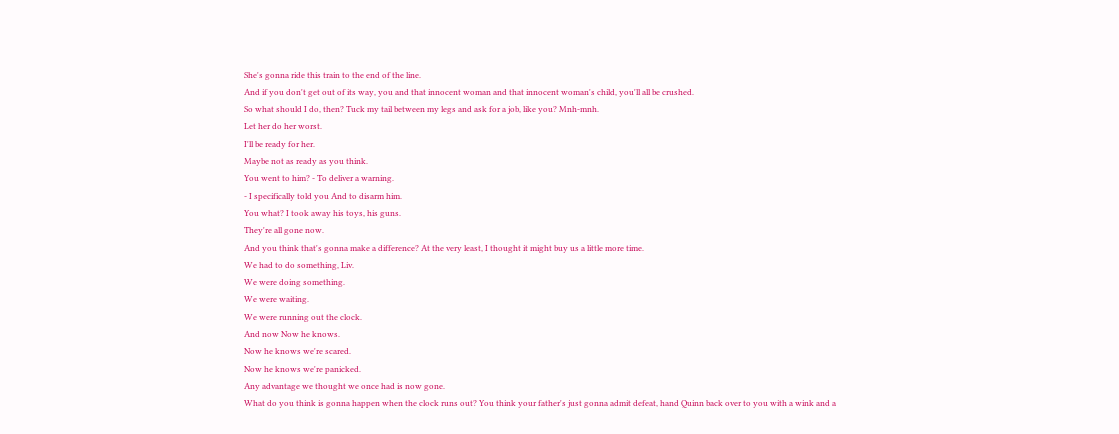She's gonna ride this train to the end of the line.
And if you don't get out of its way, you and that innocent woman and that innocent woman's child, you'll all be crushed.
So what should I do, then? Tuck my tail between my legs and ask for a job, like you? Mnh-mnh.
Let her do her worst.
I'll be ready for her.
Maybe not as ready as you think.
You went to him? - To deliver a warning.
- I specifically told you And to disarm him.
You what? I took away his toys, his guns.
They're all gone now.
And you think that's gonna make a difference? At the very least, I thought it might buy us a little more time.
We had to do something, Liv.
We were doing something.
We were waiting.
We were running out the clock.
And now Now he knows.
Now he knows we're scared.
Now he knows we're panicked.
Any advantage we thought we once had is now gone.
What do you think is gonna happen when the clock runs out? You think your father's just gonna admit defeat, hand Quinn back over to you with a wink and a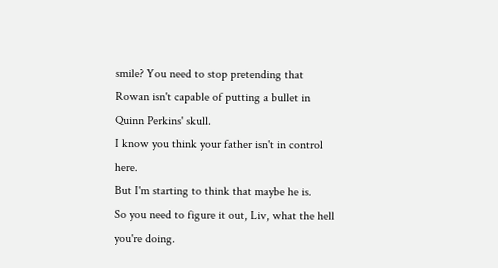smile? You need to stop pretending that Rowan isn't capable of putting a bullet in Quinn Perkins' skull.
I know you think your father isn't in control here.
But I'm starting to think that maybe he is.
So you need to figure it out, Liv, what the hell you're doing.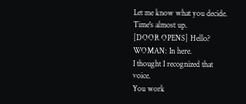Let me know what you decide.
Time's almost up.
[DOOR OPENS] Hello? WOMAN: In here.
I thought I recognized that voice.
You work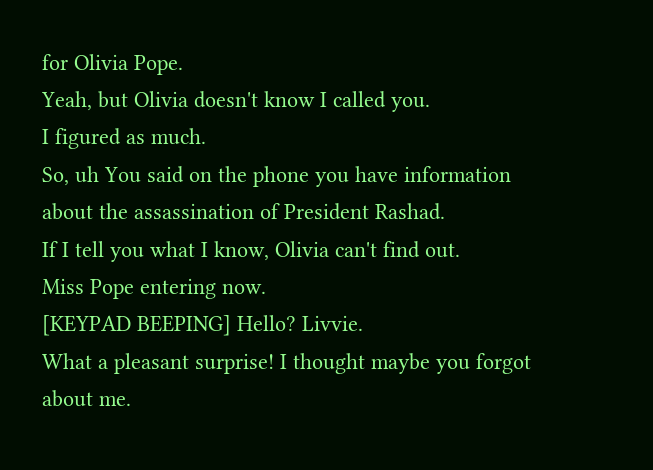for Olivia Pope.
Yeah, but Olivia doesn't know I called you.
I figured as much.
So, uh You said on the phone you have information about the assassination of President Rashad.
If I tell you what I know, Olivia can't find out.
Miss Pope entering now.
[KEYPAD BEEPING] Hello? Livvie.
What a pleasant surprise! I thought maybe you forgot about me.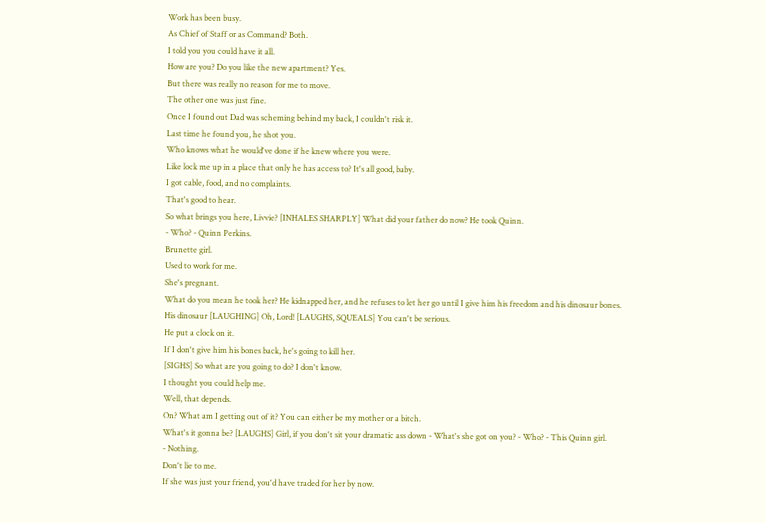Work has been busy.
As Chief of Staff or as Command? Both.
I told you you could have it all.
How are you? Do you like the new apartment? Yes.
But there was really no reason for me to move.
The other one was just fine.
Once I found out Dad was scheming behind my back, I couldn't risk it.
Last time he found you, he shot you.
Who knows what he would've done if he knew where you were.
Like lock me up in a place that only he has access to? It's all good, baby.
I got cable, food, and no complaints.
That's good to hear.
So what brings you here, Livvie? [INHALES SHARPLY] What did your father do now? He took Quinn.
- Who? - Quinn Perkins.
Brunette girl.
Used to work for me.
She's pregnant.
What do you mean he took her? He kidnapped her, and he refuses to let her go until I give him his freedom and his dinosaur bones.
His dinosaur [LAUGHING] Oh, Lord! [LAUGHS, SQUEALS] You can't be serious.
He put a clock on it.
If I don't give him his bones back, he's going to kill her.
[SIGHS] So what are you going to do? I don't know.
I thought you could help me.
Well, that depends.
On? What am I getting out of it? You can either be my mother or a bitch.
What's it gonna be? [LAUGHS] Girl, if you don't sit your dramatic ass down - What's she got on you? - Who? - This Quinn girl.
- Nothing.
Don't lie to me.
If she was just your friend, you'd have traded for her by now.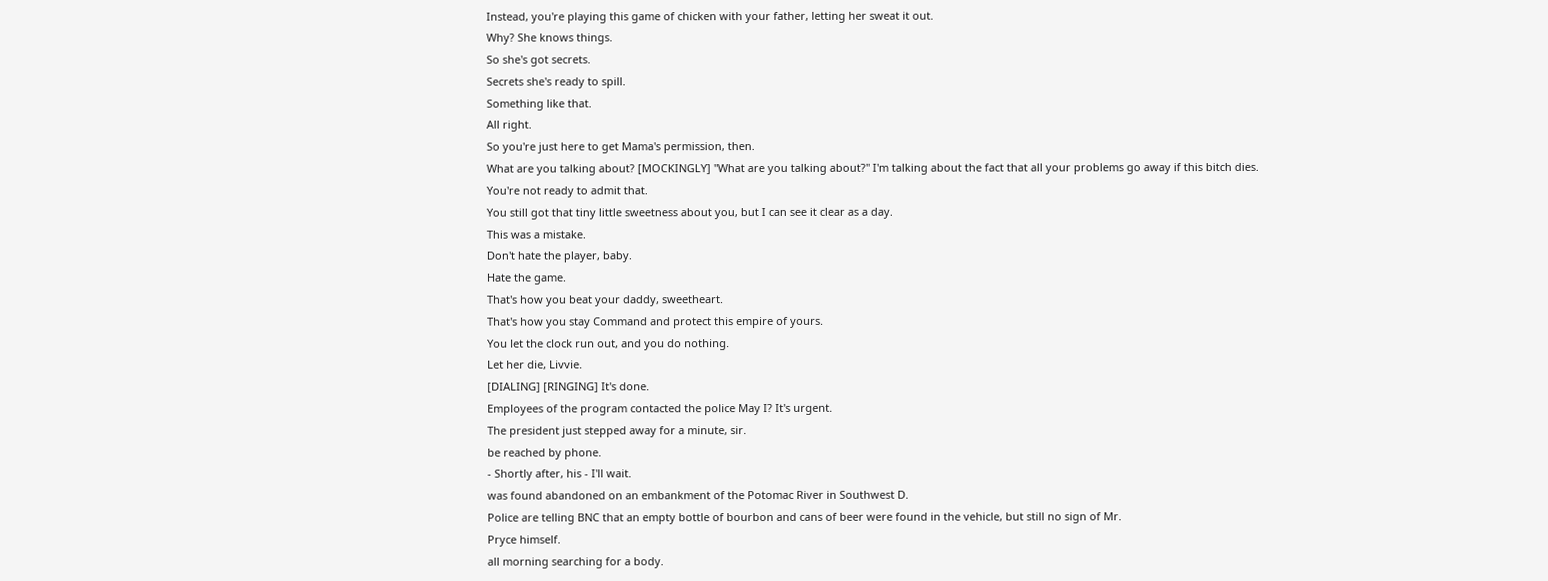Instead, you're playing this game of chicken with your father, letting her sweat it out.
Why? She knows things.
So she's got secrets.
Secrets she's ready to spill.
Something like that.
All right.
So you're just here to get Mama's permission, then.
What are you talking about? [MOCKINGLY] "What are you talking about?" I'm talking about the fact that all your problems go away if this bitch dies.
You're not ready to admit that.
You still got that tiny little sweetness about you, but I can see it clear as a day.
This was a mistake.
Don't hate the player, baby.
Hate the game.
That's how you beat your daddy, sweetheart.
That's how you stay Command and protect this empire of yours.
You let the clock run out, and you do nothing.
Let her die, Livvie.
[DIALING] [RINGING] It's done.
Employees of the program contacted the police May I? It's urgent.
The president just stepped away for a minute, sir.
be reached by phone.
- Shortly after, his - I'll wait.
was found abandoned on an embankment of the Potomac River in Southwest D.
Police are telling BNC that an empty bottle of bourbon and cans of beer were found in the vehicle, but still no sign of Mr.
Pryce himself.
all morning searching for a body.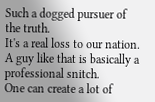Such a dogged pursuer of the truth.
It's a real loss to our nation.
A guy like that is basically a professional snitch.
One can create a lot of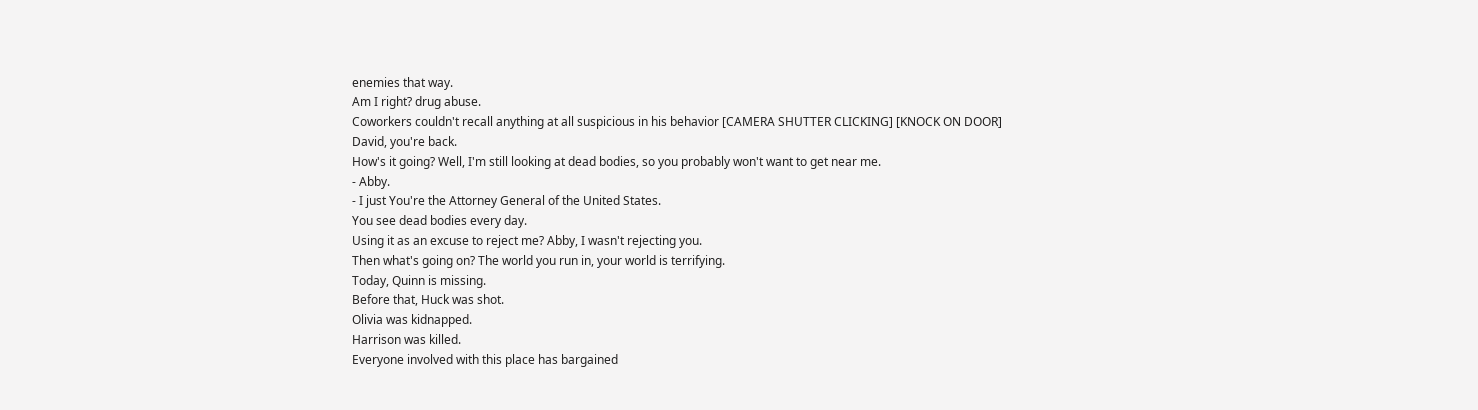enemies that way.
Am I right? drug abuse.
Coworkers couldn't recall anything at all suspicious in his behavior [CAMERA SHUTTER CLICKING] [KNOCK ON DOOR] David, you're back.
How's it going? Well, I'm still looking at dead bodies, so you probably won't want to get near me.
- Abby.
- I just You're the Attorney General of the United States.
You see dead bodies every day.
Using it as an excuse to reject me? Abby, I wasn't rejecting you.
Then what's going on? The world you run in, your world is terrifying.
Today, Quinn is missing.
Before that, Huck was shot.
Olivia was kidnapped.
Harrison was killed.
Everyone involved with this place has bargained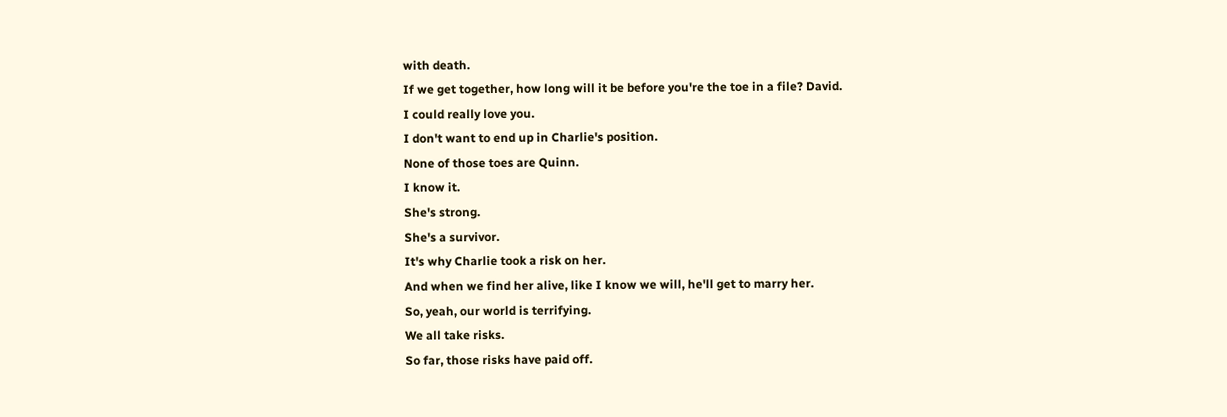with death.
If we get together, how long will it be before you're the toe in a file? David.
I could really love you.
I don't want to end up in Charlie's position.
None of those toes are Quinn.
I know it.
She's strong.
She's a survivor.
It's why Charlie took a risk on her.
And when we find her alive, like I know we will, he'll get to marry her.
So, yeah, our world is terrifying.
We all take risks.
So far, those risks have paid off.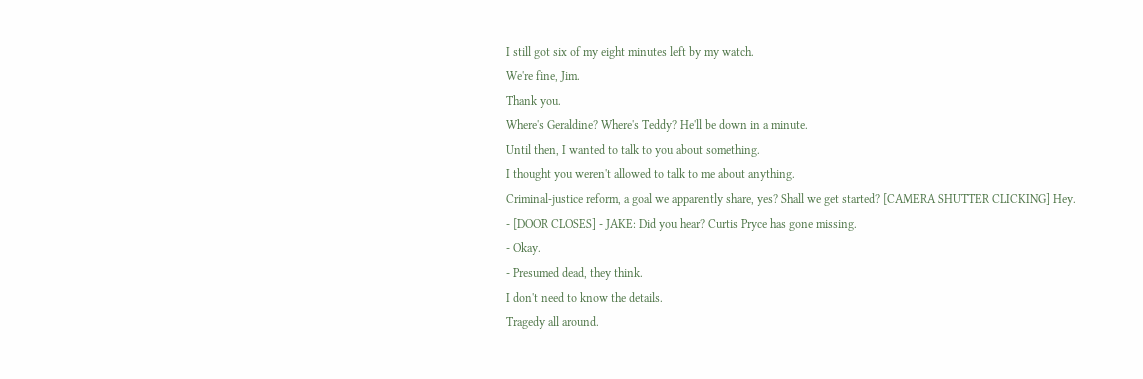I still got six of my eight minutes left by my watch.
We're fine, Jim.
Thank you.
Where's Geraldine? Where's Teddy? He'll be down in a minute.
Until then, I wanted to talk to you about something.
I thought you weren't allowed to talk to me about anything.
Criminal-justice reform, a goal we apparently share, yes? Shall we get started? [CAMERA SHUTTER CLICKING] Hey.
- [DOOR CLOSES] - JAKE: Did you hear? Curtis Pryce has gone missing.
- Okay.
- Presumed dead, they think.
I don't need to know the details.
Tragedy all around.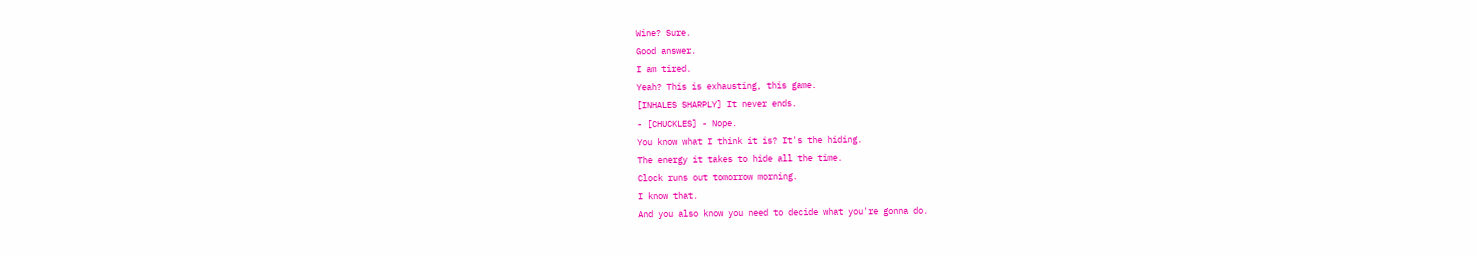Wine? Sure.
Good answer.
I am tired.
Yeah? This is exhausting, this game.
[INHALES SHARPLY] It never ends.
- [CHUCKLES] - Nope.
You know what I think it is? It's the hiding.
The energy it takes to hide all the time.
Clock runs out tomorrow morning.
I know that.
And you also know you need to decide what you're gonna do.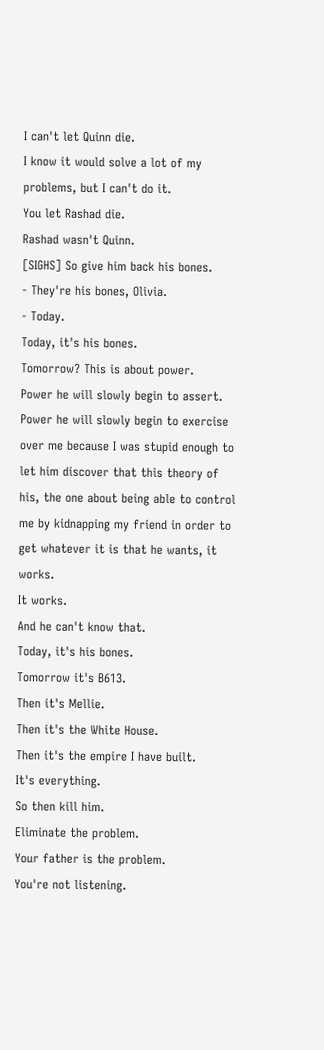I can't let Quinn die.
I know it would solve a lot of my problems, but I can't do it.
You let Rashad die.
Rashad wasn't Quinn.
[SIGHS] So give him back his bones.
- They're his bones, Olivia.
- Today.
Today, it's his bones.
Tomorrow? This is about power.
Power he will slowly begin to assert.
Power he will slowly begin to exercise over me because I was stupid enough to let him discover that this theory of his, the one about being able to control me by kidnapping my friend in order to get whatever it is that he wants, it works.
It works.
And he can't know that.
Today, it's his bones.
Tomorrow it's B613.
Then it's Mellie.
Then it's the White House.
Then it's the empire I have built.
It's everything.
So then kill him.
Eliminate the problem.
Your father is the problem.
You're not listening.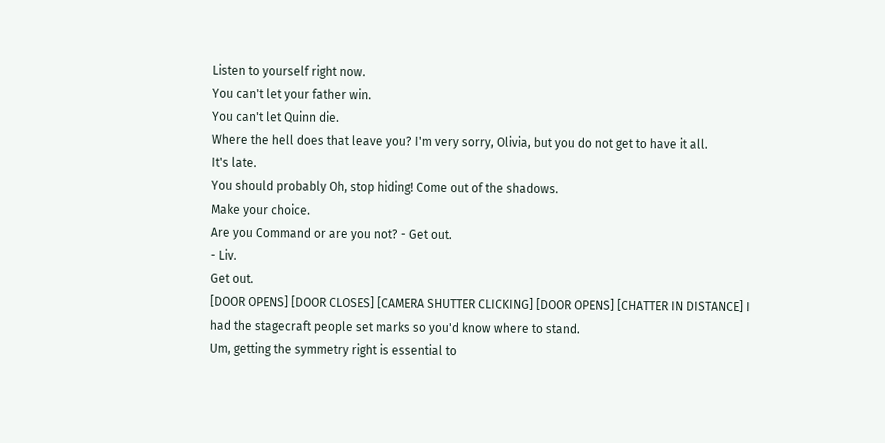Listen to yourself right now.
You can't let your father win.
You can't let Quinn die.
Where the hell does that leave you? I'm very sorry, Olivia, but you do not get to have it all.
It's late.
You should probably Oh, stop hiding! Come out of the shadows.
Make your choice.
Are you Command or are you not? - Get out.
- Liv.
Get out.
[DOOR OPENS] [DOOR CLOSES] [CAMERA SHUTTER CLICKING] [DOOR OPENS] [CHATTER IN DISTANCE] I had the stagecraft people set marks so you'd know where to stand.
Um, getting the symmetry right is essential to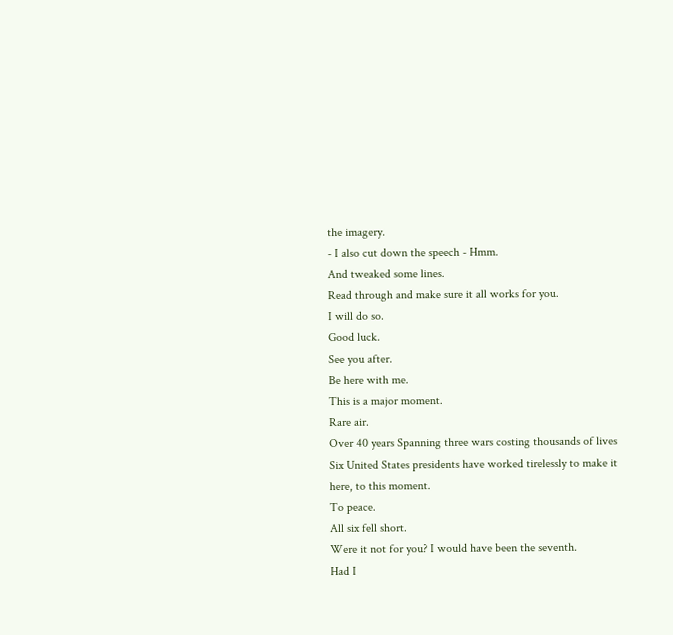the imagery.
- I also cut down the speech - Hmm.
And tweaked some lines.
Read through and make sure it all works for you.
I will do so.
Good luck.
See you after.
Be here with me.
This is a major moment.
Rare air.
Over 40 years Spanning three wars costing thousands of lives Six United States presidents have worked tirelessly to make it here, to this moment.
To peace.
All six fell short.
Were it not for you? I would have been the seventh.
Had I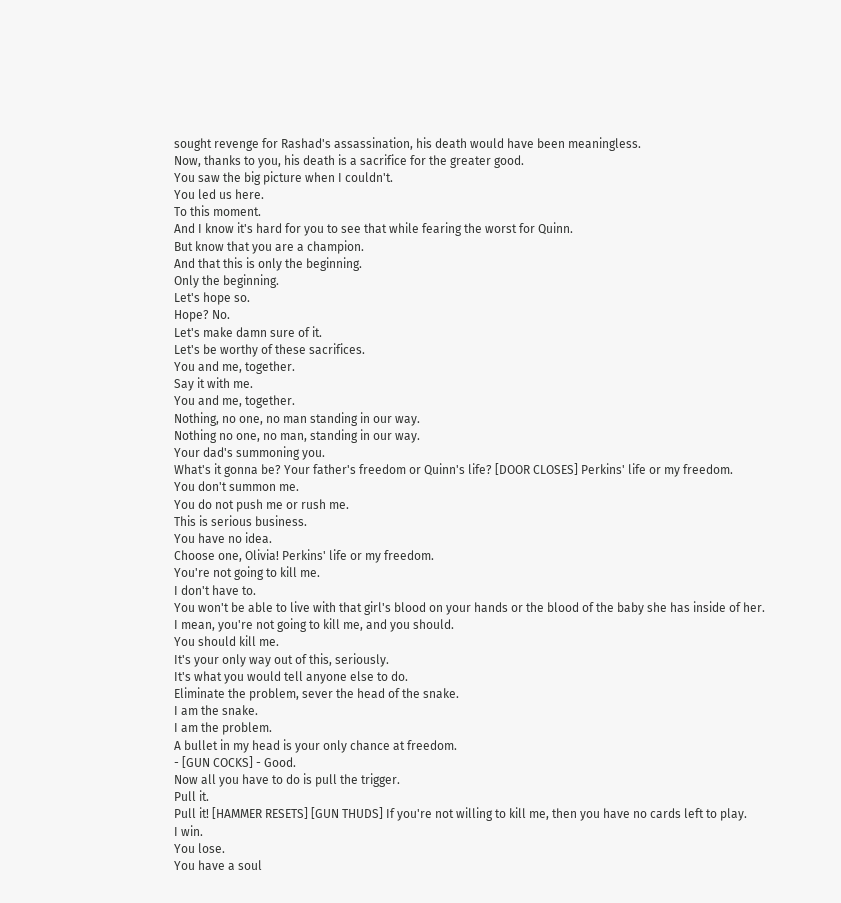sought revenge for Rashad's assassination, his death would have been meaningless.
Now, thanks to you, his death is a sacrifice for the greater good.
You saw the big picture when I couldn't.
You led us here.
To this moment.
And I know it's hard for you to see that while fearing the worst for Quinn.
But know that you are a champion.
And that this is only the beginning.
Only the beginning.
Let's hope so.
Hope? No.
Let's make damn sure of it.
Let's be worthy of these sacrifices.
You and me, together.
Say it with me.
You and me, together.
Nothing, no one, no man standing in our way.
Nothing no one, no man, standing in our way.
Your dad's summoning you.
What's it gonna be? Your father's freedom or Quinn's life? [DOOR CLOSES] Perkins' life or my freedom.
You don't summon me.
You do not push me or rush me.
This is serious business.
You have no idea.
Choose one, Olivia! Perkins' life or my freedom.
You're not going to kill me.
I don't have to.
You won't be able to live with that girl's blood on your hands or the blood of the baby she has inside of her.
I mean, you're not going to kill me, and you should.
You should kill me.
It's your only way out of this, seriously.
It's what you would tell anyone else to do.
Eliminate the problem, sever the head of the snake.
I am the snake.
I am the problem.
A bullet in my head is your only chance at freedom.
- [GUN COCKS] - Good.
Now all you have to do is pull the trigger.
Pull it.
Pull it! [HAMMER RESETS] [GUN THUDS] If you're not willing to kill me, then you have no cards left to play.
I win.
You lose.
You have a soul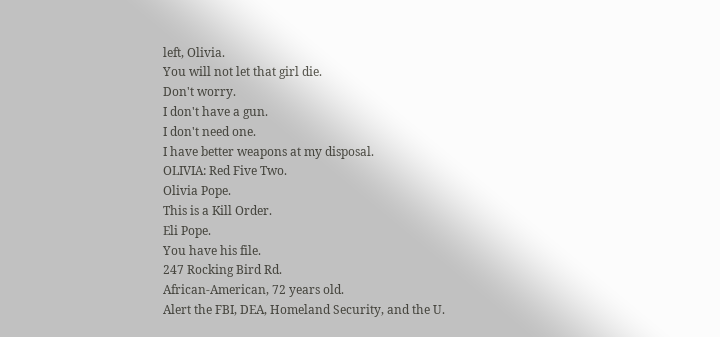left, Olivia.
You will not let that girl die.
Don't worry.
I don't have a gun.
I don't need one.
I have better weapons at my disposal.
OLIVIA: Red Five Two.
Olivia Pope.
This is a Kill Order.
Eli Pope.
You have his file.
247 Rocking Bird Rd.
African-American, 72 years old.
Alert the FBI, DEA, Homeland Security, and the U.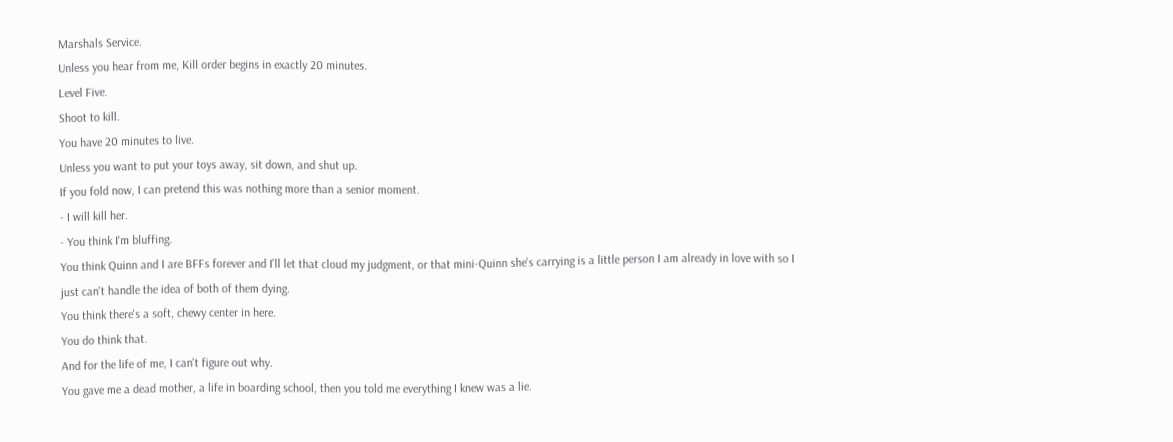Marshals Service.
Unless you hear from me, Kill order begins in exactly 20 minutes.
Level Five.
Shoot to kill.
You have 20 minutes to live.
Unless you want to put your toys away, sit down, and shut up.
If you fold now, I can pretend this was nothing more than a senior moment.
- I will kill her.
- You think I'm bluffing.
You think Quinn and I are BFFs forever and I'll let that cloud my judgment, or that mini-Quinn she's carrying is a little person I am already in love with so I just can't handle the idea of both of them dying.
You think there's a soft, chewy center in here.
You do think that.
And for the life of me, I can't figure out why.
You gave me a dead mother, a life in boarding school, then you told me everything I knew was a lie.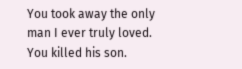You took away the only man I ever truly loved.
You killed his son.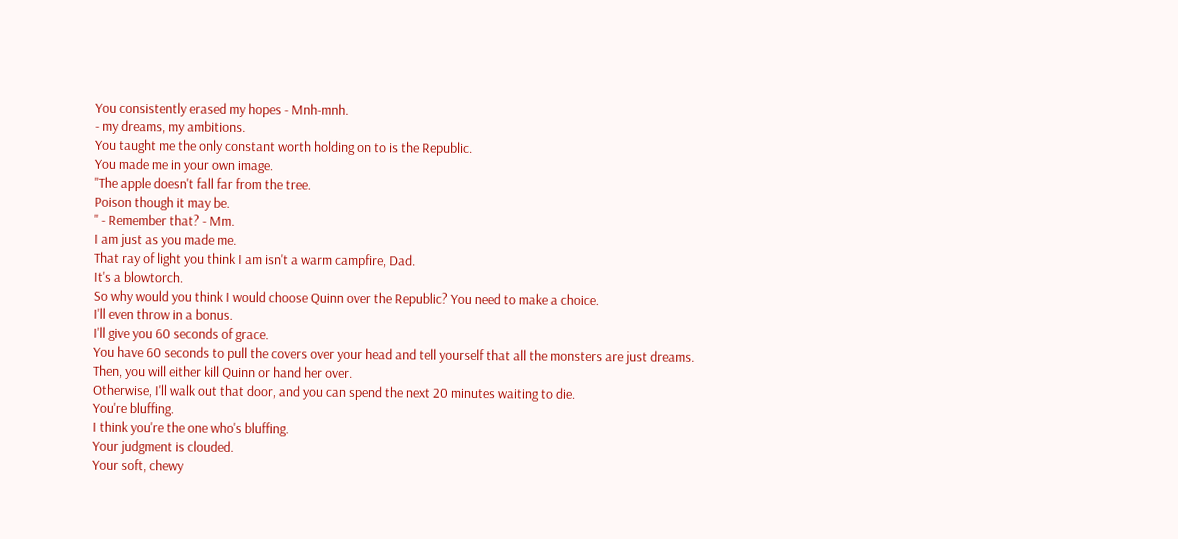You consistently erased my hopes - Mnh-mnh.
- my dreams, my ambitions.
You taught me the only constant worth holding on to is the Republic.
You made me in your own image.
"The apple doesn't fall far from the tree.
Poison though it may be.
" - Remember that? - Mm.
I am just as you made me.
That ray of light you think I am isn't a warm campfire, Dad.
It's a blowtorch.
So why would you think I would choose Quinn over the Republic? You need to make a choice.
I'll even throw in a bonus.
I'll give you 60 seconds of grace.
You have 60 seconds to pull the covers over your head and tell yourself that all the monsters are just dreams.
Then, you will either kill Quinn or hand her over.
Otherwise, I'll walk out that door, and you can spend the next 20 minutes waiting to die.
You're bluffing.
I think you're the one who's bluffing.
Your judgment is clouded.
Your soft, chewy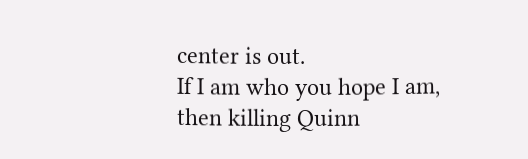center is out.
If I am who you hope I am, then killing Quinn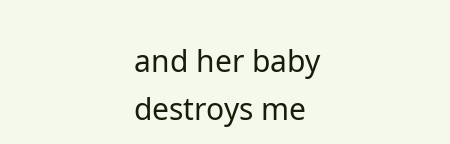and her baby destroys me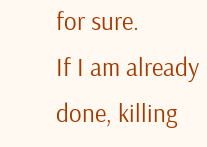for sure.
If I am already done, killing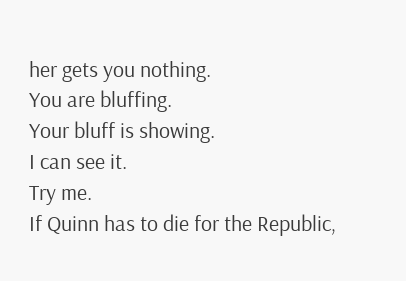her gets you nothing.
You are bluffing.
Your bluff is showing.
I can see it.
Try me.
If Quinn has to die for the Republic,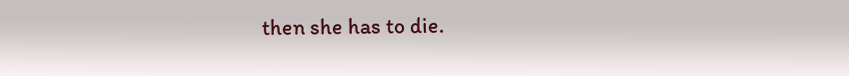then she has to die.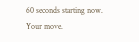60 seconds starting now.
Your move.